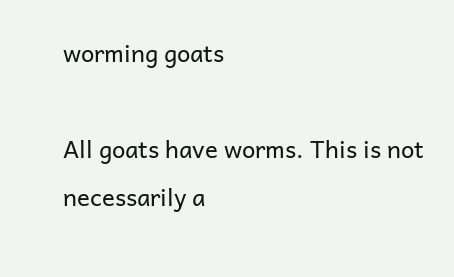worming goats

All goats have worms. This is not necessarily a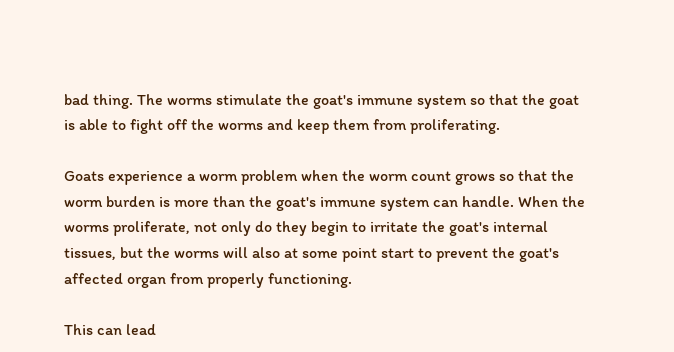bad thing. The worms stimulate the goat's immune system so that the goat is able to fight off the worms and keep them from proliferating.

Goats experience a worm problem when the worm count grows so that the worm burden is more than the goat's immune system can handle. When the worms proliferate, not only do they begin to irritate the goat's internal tissues, but the worms will also at some point start to prevent the goat's affected organ from properly functioning.

This can lead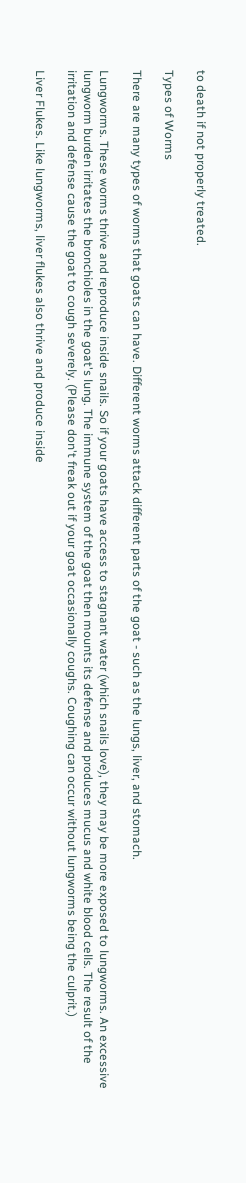to death if not properly treated.

Types of Worms

There are many types of worms that goats can have. Different worms attack different parts of the goat - such as the lungs, liver, and stomach.

Lungworms. These worms thrive and reproduce inside snails. So if your goats have access to stagnant water (which snails love), they may be more exposed to lungworms. An excessive lungworm burden irritates the bronchioles in the goat's lung. The immune system of the goat then mounts its defense and produces mucus and white blood cells. The result of the irritation and defense cause the goat to cough severely. (Please don't freak out if your goat occasionally coughs. Coughing can occur without lungworms being the culprit.)

Liver Flukes. Like lungworms, liver flukes also thrive and produce inside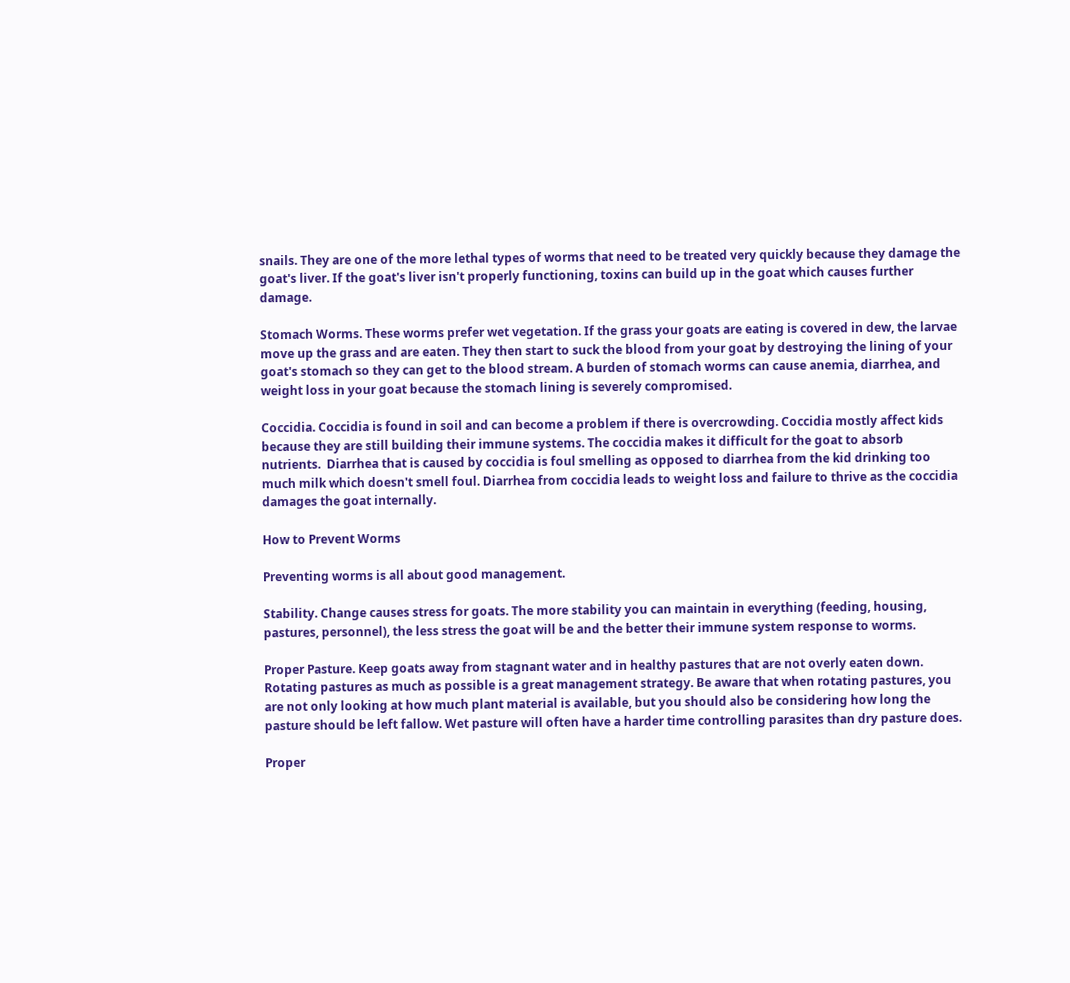snails. They are one of the more lethal types of worms that need to be treated very quickly because they damage the goat's liver. If the goat's liver isn't properly functioning, toxins can build up in the goat which causes further damage.

Stomach Worms. These worms prefer wet vegetation. If the grass your goats are eating is covered in dew, the larvae move up the grass and are eaten. They then start to suck the blood from your goat by destroying the lining of your goat's stomach so they can get to the blood stream. A burden of stomach worms can cause anemia, diarrhea, and weight loss in your goat because the stomach lining is severely compromised.

Coccidia. Coccidia is found in soil and can become a problem if there is overcrowding. Coccidia mostly affect kids because they are still building their immune systems. The coccidia makes it difficult for the goat to absorb nutrients.  Diarrhea that is caused by coccidia is foul smelling as opposed to diarrhea from the kid drinking too much milk which doesn't smell foul. Diarrhea from coccidia leads to weight loss and failure to thrive as the coccidia damages the goat internally.

How to Prevent Worms

Preventing worms is all about good management.

Stability. Change causes stress for goats. The more stability you can maintain in everything (feeding, housing, pastures, personnel), the less stress the goat will be and the better their immune system response to worms.

Proper Pasture. Keep goats away from stagnant water and in healthy pastures that are not overly eaten down. Rotating pastures as much as possible is a great management strategy. Be aware that when rotating pastures, you are not only looking at how much plant material is available, but you should also be considering how long the pasture should be left fallow. Wet pasture will often have a harder time controlling parasites than dry pasture does.

Proper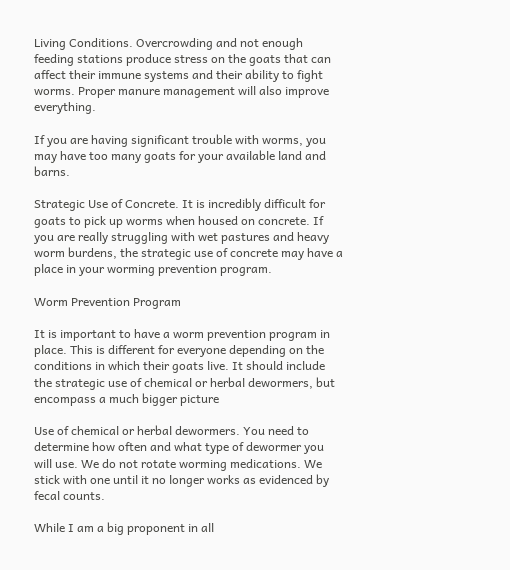Living Conditions. Overcrowding and not enough feeding stations produce stress on the goats that can affect their immune systems and their ability to fight worms. Proper manure management will also improve everything.

If you are having significant trouble with worms, you may have too many goats for your available land and barns.

Strategic Use of Concrete. It is incredibly difficult for goats to pick up worms when housed on concrete. If you are really struggling with wet pastures and heavy worm burdens, the strategic use of concrete may have a place in your worming prevention program.

Worm Prevention Program

It is important to have a worm prevention program in place. This is different for everyone depending on the conditions in which their goats live. It should include the strategic use of chemical or herbal dewormers, but encompass a much bigger picture

Use of chemical or herbal dewormers. You need to determine how often and what type of dewormer you will use. We do not rotate worming medications. We stick with one until it no longer works as evidenced by fecal counts.

While I am a big proponent in all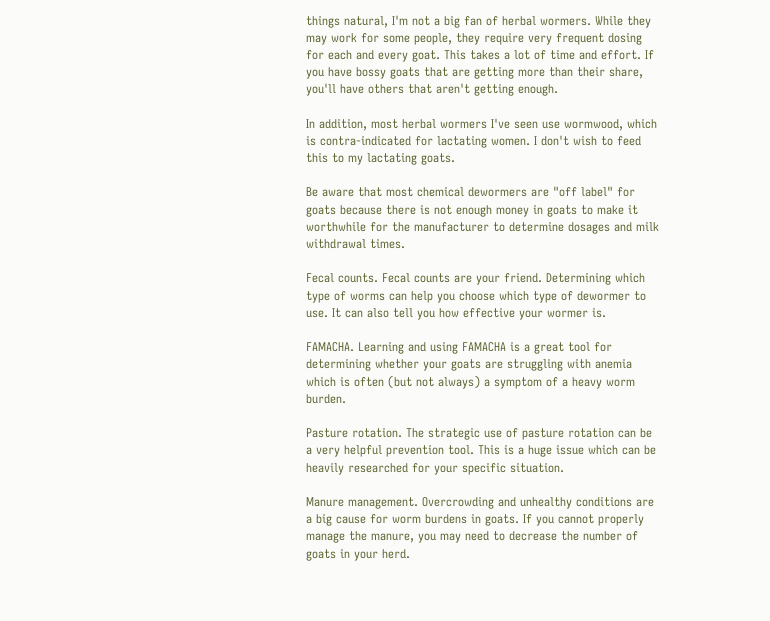things natural, I'm not a big fan of herbal wormers. While they may work for some people, they require very frequent dosing for each and every goat. This takes a lot of time and effort. If you have bossy goats that are getting more than their share, you'll have others that aren't getting enough.

In addition, most herbal wormers I've seen use wormwood, which is contra-indicated for lactating women. I don't wish to feed this to my lactating goats.

Be aware that most chemical dewormers are "off label" for goats because there is not enough money in goats to make it worthwhile for the manufacturer to determine dosages and milk withdrawal times.

Fecal counts. Fecal counts are your friend. Determining which type of worms can help you choose which type of dewormer to use. It can also tell you how effective your wormer is.

FAMACHA. Learning and using FAMACHA is a great tool for determining whether your goats are struggling with anemia which is often (but not always) a symptom of a heavy worm burden.

Pasture rotation. The strategic use of pasture rotation can be a very helpful prevention tool. This is a huge issue which can be heavily researched for your specific situation.

Manure management. Overcrowding and unhealthy conditions are a big cause for worm burdens in goats. If you cannot properly manage the manure, you may need to decrease the number of goats in your herd.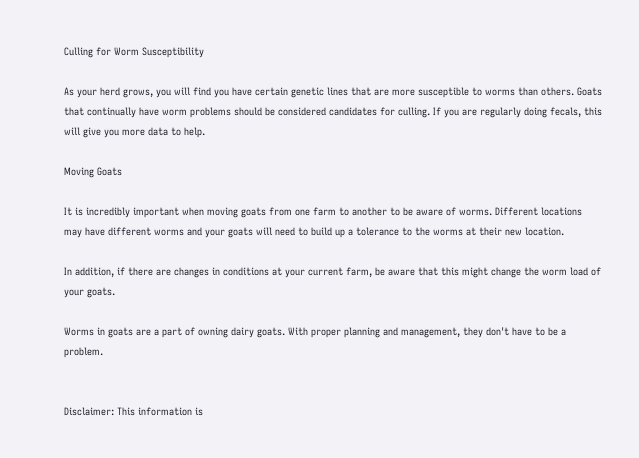Culling for Worm Susceptibility

As your herd grows, you will find you have certain genetic lines that are more susceptible to worms than others. Goats that continually have worm problems should be considered candidates for culling. If you are regularly doing fecals, this will give you more data to help.

Moving Goats

It is incredibly important when moving goats from one farm to another to be aware of worms. Different locations may have different worms and your goats will need to build up a tolerance to the worms at their new location.

In addition, if there are changes in conditions at your current farm, be aware that this might change the worm load of your goats.

Worms in goats are a part of owning dairy goats. With proper planning and management, they don't have to be a problem.


Disclaimer: This information is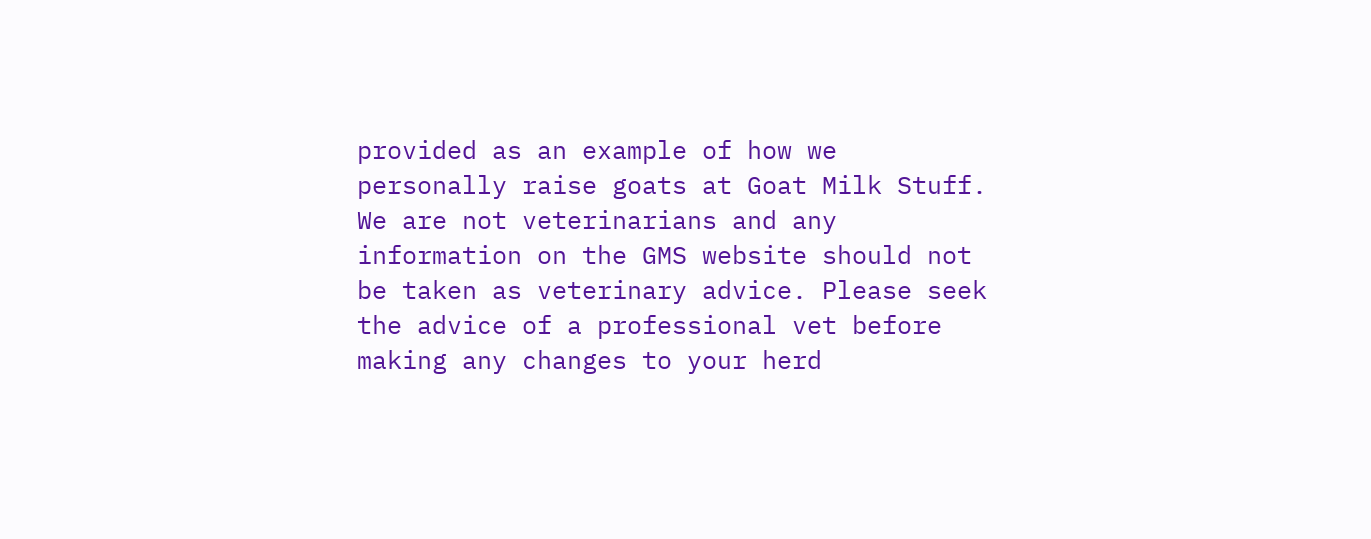provided as an example of how we personally raise goats at Goat Milk Stuff. We are not veterinarians and any information on the GMS website should not be taken as veterinary advice. Please seek the advice of a professional vet before making any changes to your herd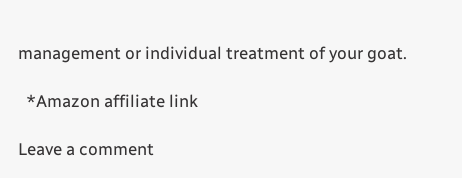management or individual treatment of your goat.

  *Amazon affiliate link

Leave a comment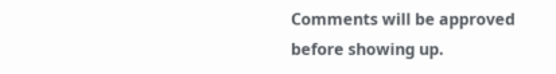Comments will be approved before showing up.